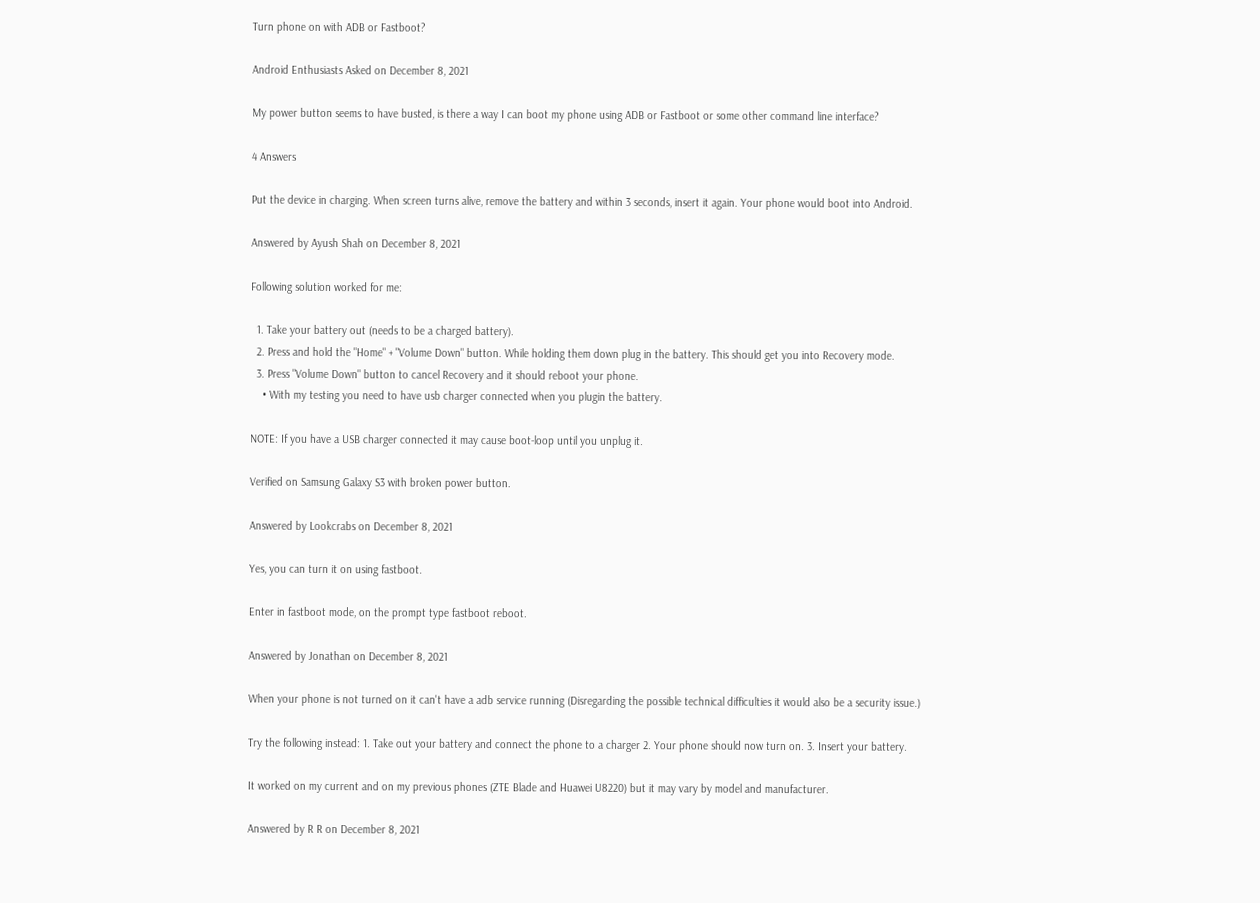Turn phone on with ADB or Fastboot?

Android Enthusiasts Asked on December 8, 2021

My power button seems to have busted, is there a way I can boot my phone using ADB or Fastboot or some other command line interface?

4 Answers

Put the device in charging. When screen turns alive, remove the battery and within 3 seconds, insert it again. Your phone would boot into Android.

Answered by Ayush Shah on December 8, 2021

Following solution worked for me:

  1. Take your battery out (needs to be a charged battery).
  2. Press and hold the "Home" + "Volume Down" button. While holding them down plug in the battery. This should get you into Recovery mode.
  3. Press "Volume Down" button to cancel Recovery and it should reboot your phone.
    • With my testing you need to have usb charger connected when you plugin the battery.

NOTE: If you have a USB charger connected it may cause boot-loop until you unplug it.

Verified on Samsung Galaxy S3 with broken power button.

Answered by Lookcrabs on December 8, 2021

Yes, you can turn it on using fastboot.

Enter in fastboot mode, on the prompt type fastboot reboot.

Answered by Jonathan on December 8, 2021

When your phone is not turned on it can't have a adb service running (Disregarding the possible technical difficulties it would also be a security issue.)

Try the following instead: 1. Take out your battery and connect the phone to a charger 2. Your phone should now turn on. 3. Insert your battery.

It worked on my current and on my previous phones (ZTE Blade and Huawei U8220) but it may vary by model and manufacturer.

Answered by R R on December 8, 2021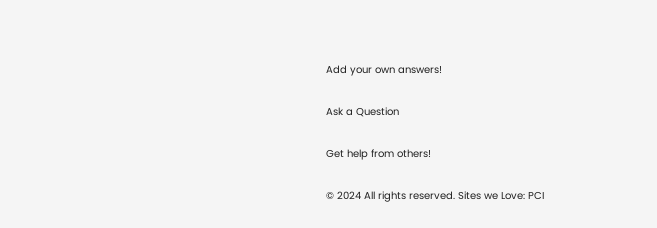Add your own answers!

Ask a Question

Get help from others!

© 2024 All rights reserved. Sites we Love: PCI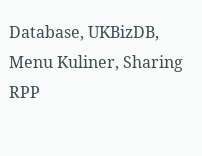Database, UKBizDB, Menu Kuliner, Sharing RPP